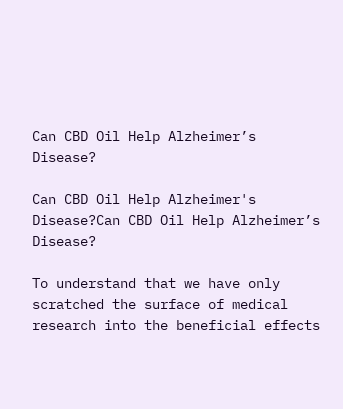Can CBD Oil Help Alzheimer’s Disease?

Can CBD Oil Help Alzheimer's Disease?Can CBD Oil Help Alzheimer’s Disease?

To understand that we have only scratched the surface of medical research into the beneficial effects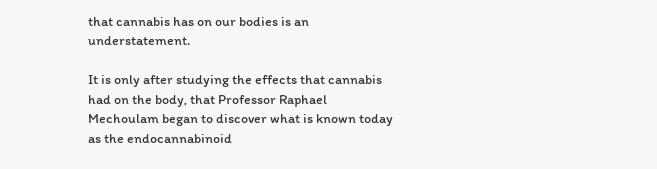that cannabis has on our bodies is an understatement.

It is only after studying the effects that cannabis had on the body, that Professor Raphael Mechoulam began to discover what is known today as the endocannabinoid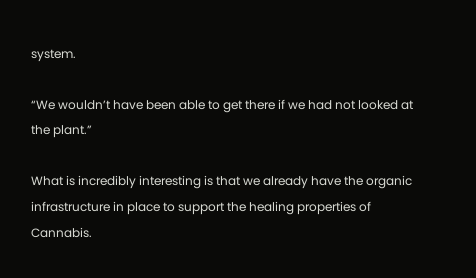system.

“We wouldn’t have been able to get there if we had not looked at the plant.”

What is incredibly interesting is that we already have the organic infrastructure in place to support the healing properties of Cannabis.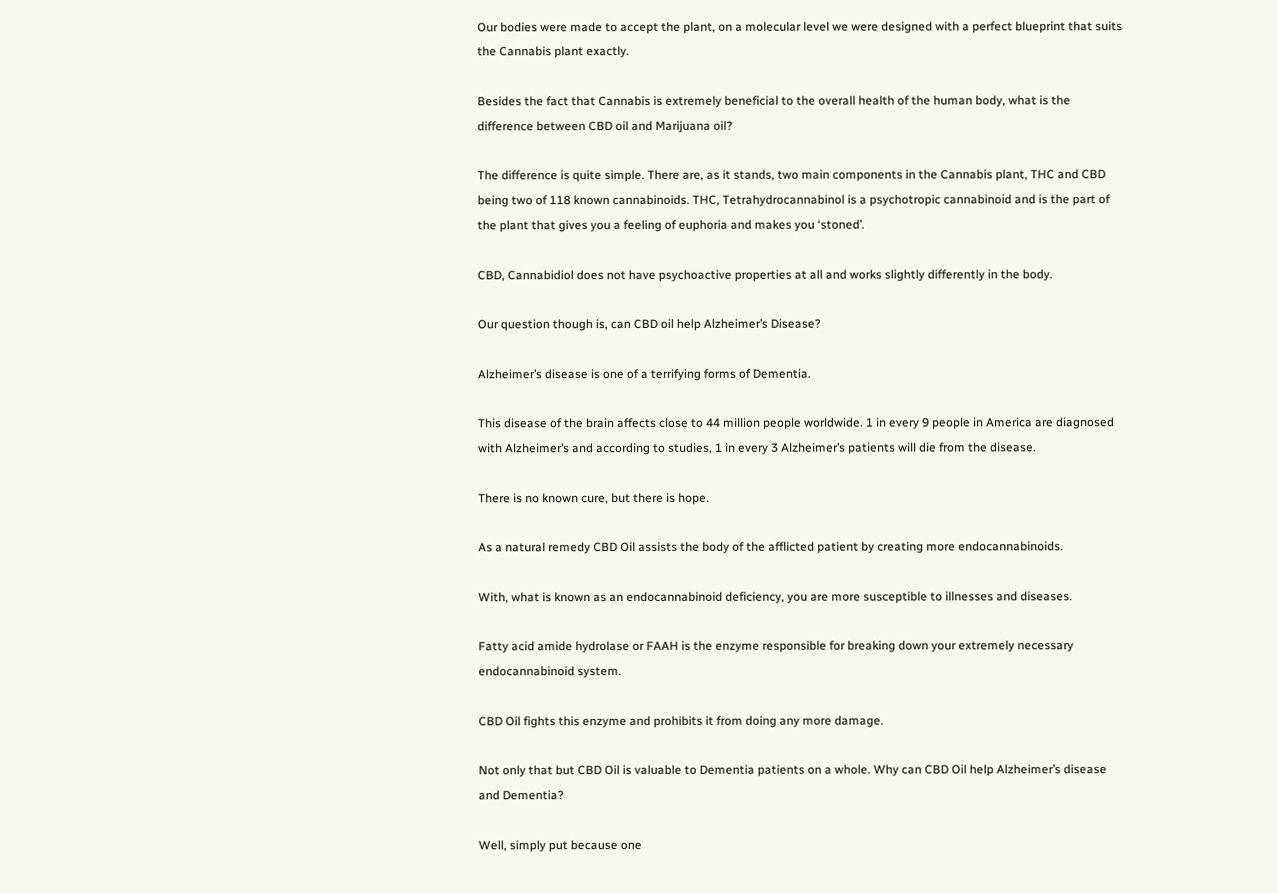Our bodies were made to accept the plant, on a molecular level we were designed with a perfect blueprint that suits the Cannabis plant exactly.

Besides the fact that Cannabis is extremely beneficial to the overall health of the human body, what is the difference between CBD oil and Marijuana oil?

The difference is quite simple. There are, as it stands, two main components in the Cannabis plant, THC and CBD being two of 118 known cannabinoids. THC, Tetrahydrocannabinol is a psychotropic cannabinoid and is the part of the plant that gives you a feeling of euphoria and makes you ‘stoned’.

CBD, Cannabidiol does not have psychoactive properties at all and works slightly differently in the body.

Our question though is, can CBD oil help Alzheimer’s Disease?

Alzheimer’s disease is one of a terrifying forms of Dementia.

This disease of the brain affects close to 44 million people worldwide. 1 in every 9 people in America are diagnosed with Alzheimer’s and according to studies, 1 in every 3 Alzheimer’s patients will die from the disease.

There is no known cure, but there is hope.

As a natural remedy CBD Oil assists the body of the afflicted patient by creating more endocannabinoids.

With, what is known as an endocannabinoid deficiency, you are more susceptible to illnesses and diseases.

Fatty acid amide hydrolase or FAAH is the enzyme responsible for breaking down your extremely necessary endocannabinoid system.

CBD Oil fights this enzyme and prohibits it from doing any more damage.

Not only that but CBD Oil is valuable to Dementia patients on a whole. Why can CBD Oil help Alzheimer’s disease and Dementia?

Well, simply put because one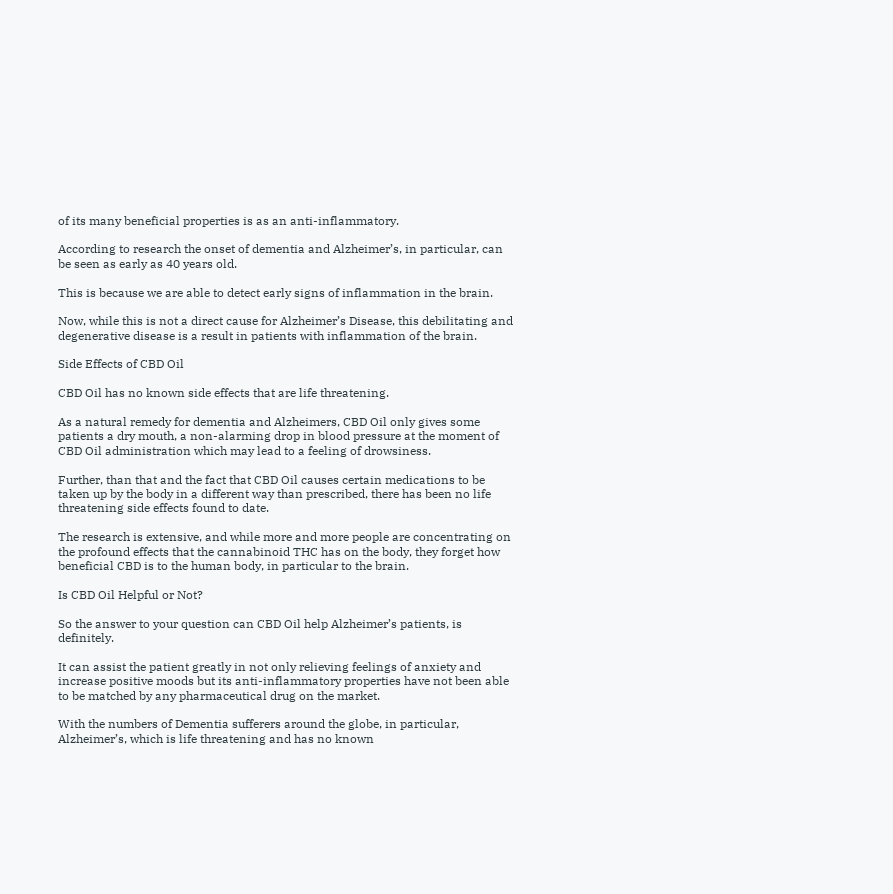of its many beneficial properties is as an anti-inflammatory.

According to research the onset of dementia and Alzheimer’s, in particular, can be seen as early as 40 years old.

This is because we are able to detect early signs of inflammation in the brain.

Now, while this is not a direct cause for Alzheimer’s Disease, this debilitating and degenerative disease is a result in patients with inflammation of the brain.

Side Effects of CBD Oil

CBD Oil has no known side effects that are life threatening.

As a natural remedy for dementia and Alzheimers, CBD Oil only gives some patients a dry mouth, a non-alarming drop in blood pressure at the moment of CBD Oil administration which may lead to a feeling of drowsiness.

Further, than that and the fact that CBD Oil causes certain medications to be taken up by the body in a different way than prescribed, there has been no life threatening side effects found to date.

The research is extensive, and while more and more people are concentrating on the profound effects that the cannabinoid THC has on the body, they forget how beneficial CBD is to the human body, in particular to the brain.

Is CBD Oil Helpful or Not?

So the answer to your question can CBD Oil help Alzheimer’s patients, is definitely.

It can assist the patient greatly in not only relieving feelings of anxiety and increase positive moods but its anti-inflammatory properties have not been able to be matched by any pharmaceutical drug on the market.

With the numbers of Dementia sufferers around the globe, in particular, Alzheimer’s, which is life threatening and has no known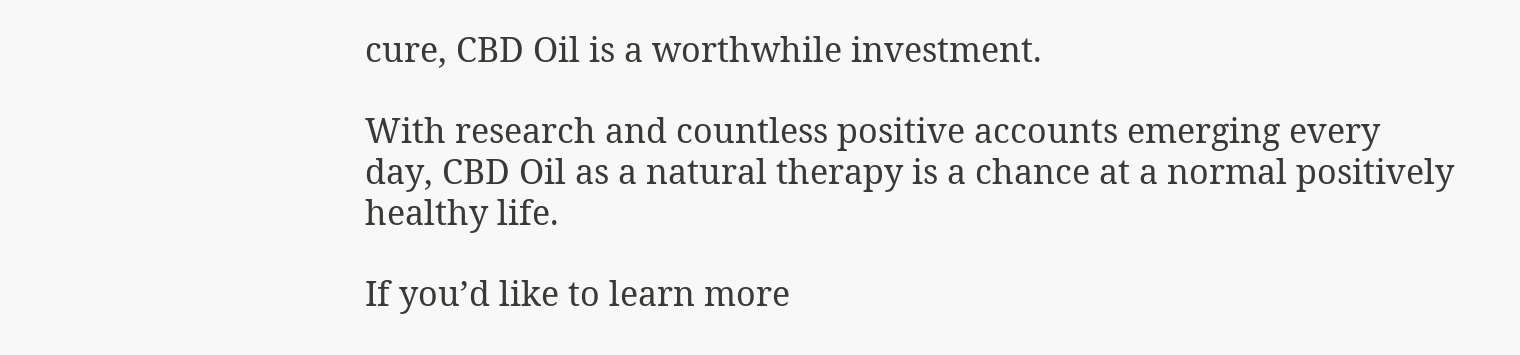cure, CBD Oil is a worthwhile investment.

With research and countless positive accounts emerging every day, CBD Oil as a natural therapy is a chance at a normal positively healthy life.

If you’d like to learn more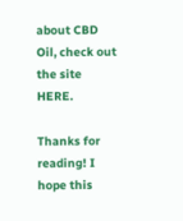about CBD Oil, check out the site HERE.

Thanks for reading! I hope this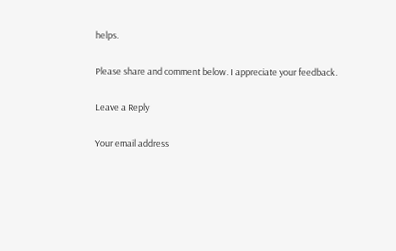helps.

Please share and comment below. I appreciate your feedback.

Leave a Reply

Your email address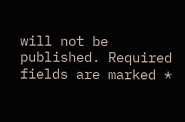will not be published. Required fields are marked *